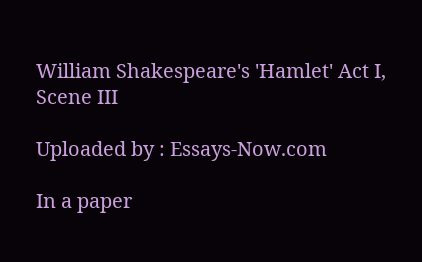William Shakespeare's 'Hamlet' Act I, Scene III

Uploaded by : Essays-Now.com

In a paper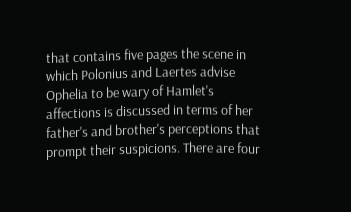that contains five pages the scene in which Polonius and Laertes advise Ophelia to be wary of Hamlet's affections is discussed in terms of her father's and brother's perceptions that prompt their suspicions. There are four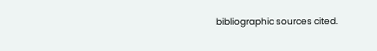bibliographic sources cited.